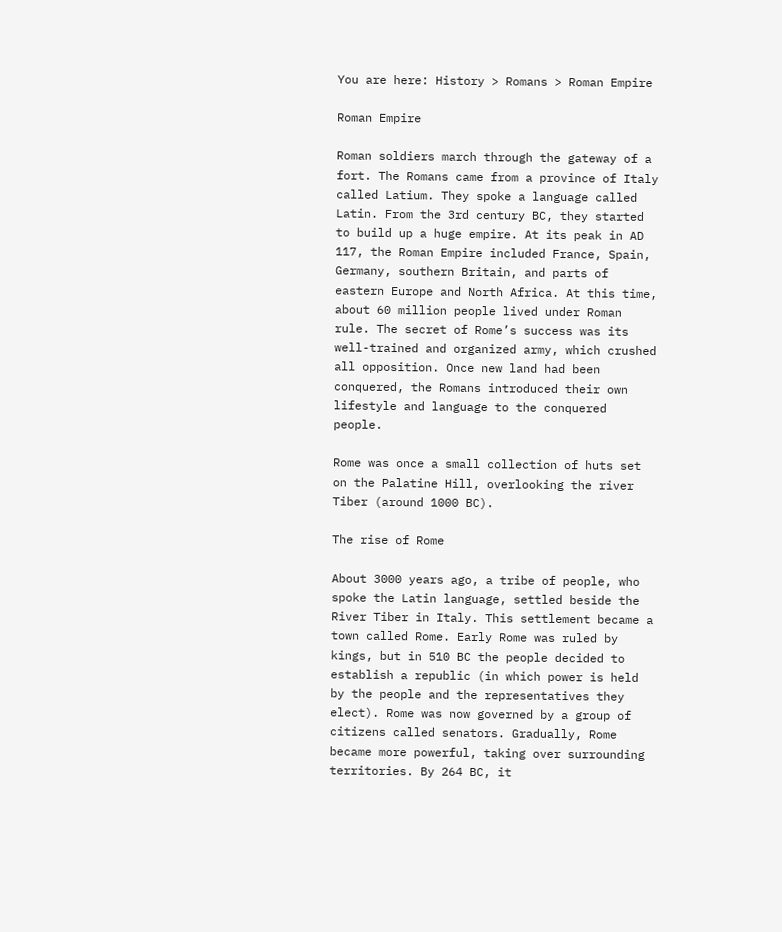You are here: History > Romans > Roman Empire

Roman Empire

Roman soldiers march through the gateway of a fort. The Romans came from a province of Italy called Latium. They spoke a language called Latin. From the 3rd century BC, they started to build up a huge empire. At its peak in AD 117, the Roman Empire included France, Spain, Germany, southern Britain, and parts of eastern Europe and North Africa. At this time, about 60 million people lived under Roman rule. The secret of Rome’s success was its well-trained and organized army, which crushed all opposition. Once new land had been conquered, the Romans introduced their own lifestyle and language to the conquered people.

Rome was once a small collection of huts set on the Palatine Hill, overlooking the river Tiber (around 1000 BC).

The rise of Rome

About 3000 years ago, a tribe of people, who spoke the Latin language, settled beside the River Tiber in Italy. This settlement became a town called Rome. Early Rome was ruled by kings, but in 510 BC the people decided to establish a republic (in which power is held by the people and the representatives they elect). Rome was now governed by a group of citizens called senators. Gradually, Rome became more powerful, taking over surrounding territories. By 264 BC, it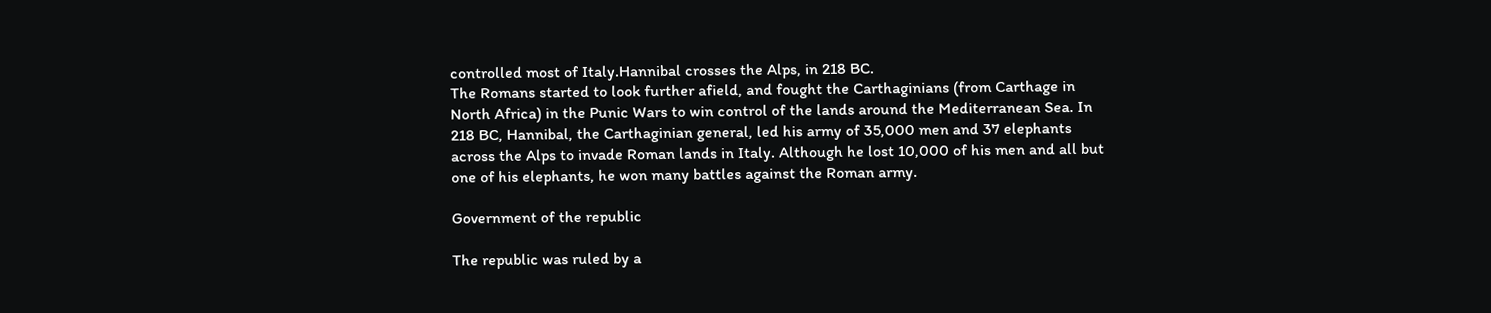controlled most of Italy.Hannibal crosses the Alps, in 218 BC.
The Romans started to look further afield, and fought the Carthaginians (from Carthage in North Africa) in the Punic Wars to win control of the lands around the Mediterranean Sea. In 218 BC, Hannibal, the Carthaginian general, led his army of 35,000 men and 37 elephants across the Alps to invade Roman lands in Italy. Although he lost 10,000 of his men and all but one of his elephants, he won many battles against the Roman army.

Government of the republic

The republic was ruled by a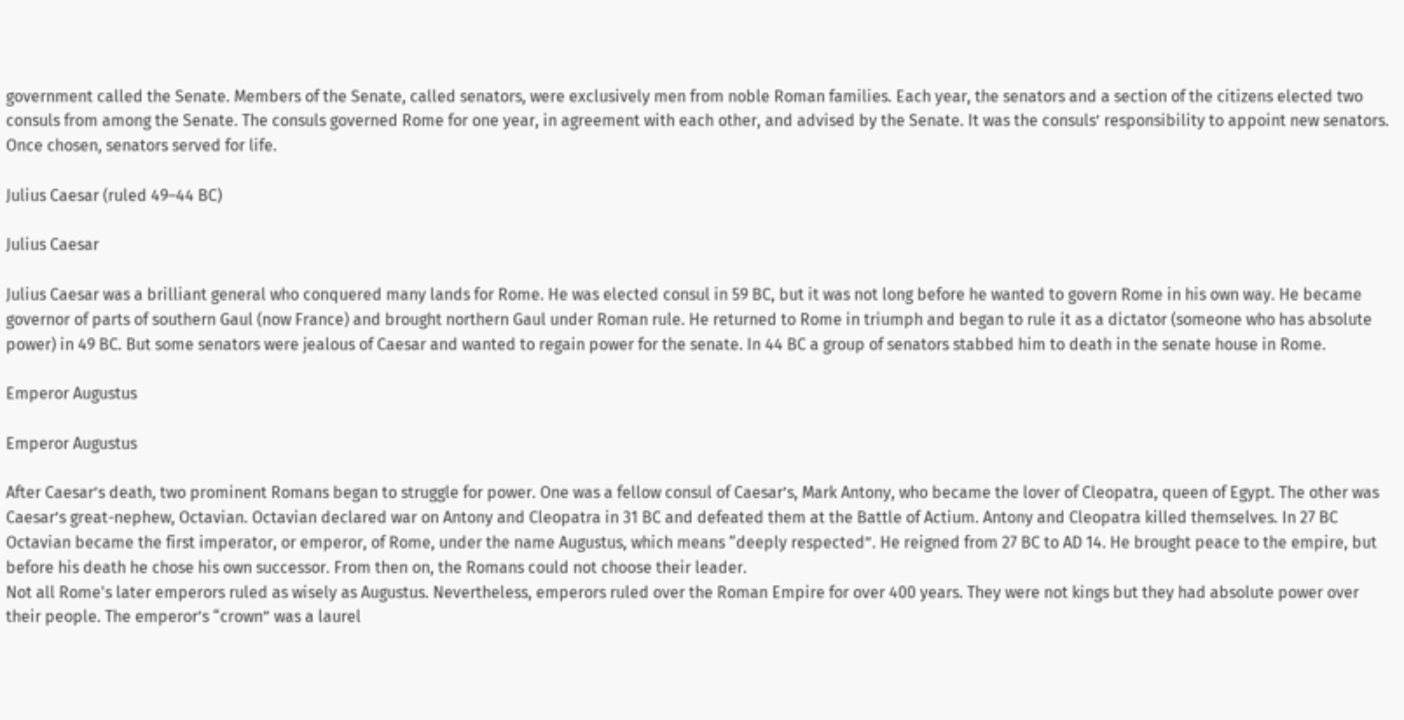government called the Senate. Members of the Senate, called senators, were exclusively men from noble Roman families. Each year, the senators and a section of the citizens elected two consuls from among the Senate. The consuls governed Rome for one year, in agreement with each other, and advised by the Senate. It was the consuls’ responsibility to appoint new senators. Once chosen, senators served for life.

Julius Caesar (ruled 49–44 BC)

Julius Caesar

Julius Caesar was a brilliant general who conquered many lands for Rome. He was elected consul in 59 BC, but it was not long before he wanted to govern Rome in his own way. He became governor of parts of southern Gaul (now France) and brought northern Gaul under Roman rule. He returned to Rome in triumph and began to rule it as a dictator (someone who has absolute power) in 49 BC. But some senators were jealous of Caesar and wanted to regain power for the senate. In 44 BC a group of senators stabbed him to death in the senate house in Rome.

Emperor Augustus

Emperor Augustus

After Caesar’s death, two prominent Romans began to struggle for power. One was a fellow consul of Caesar’s, Mark Antony, who became the lover of Cleopatra, queen of Egypt. The other was Caesar’s great-nephew, Octavian. Octavian declared war on Antony and Cleopatra in 31 BC and defeated them at the Battle of Actium. Antony and Cleopatra killed themselves. In 27 BC Octavian became the first imperator, or emperor, of Rome, under the name Augustus, which means “deeply respected”. He reigned from 27 BC to AD 14. He brought peace to the empire, but before his death he chose his own successor. From then on, the Romans could not choose their leader.
Not all Rome's later emperors ruled as wisely as Augustus. Nevertheless, emperors ruled over the Roman Empire for over 400 years. They were not kings but they had absolute power over their people. The emperor’s “crown” was a laurel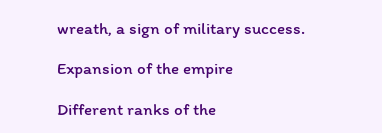wreath, a sign of military success.

Expansion of the empire

Different ranks of the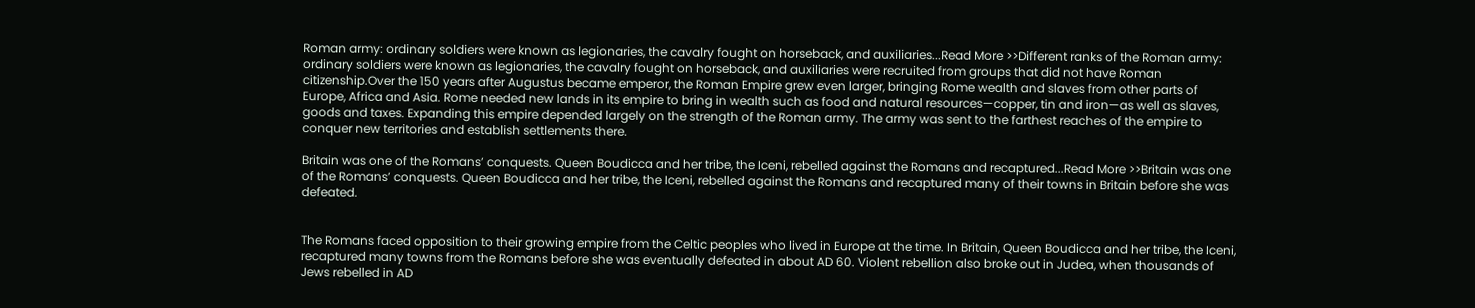Roman army: ordinary soldiers were known as legionaries, the cavalry fought on horseback, and auxiliaries...Read More >>Different ranks of the Roman army: ordinary soldiers were known as legionaries, the cavalry fought on horseback, and auxiliaries were recruited from groups that did not have Roman citizenship.Over the 150 years after Augustus became emperor, the Roman Empire grew even larger, bringing Rome wealth and slaves from other parts of Europe, Africa and Asia. Rome needed new lands in its empire to bring in wealth such as food and natural resources—copper, tin and iron—as well as slaves, goods and taxes. Expanding this empire depended largely on the strength of the Roman army. The army was sent to the farthest reaches of the empire to conquer new territories and establish settlements there.

Britain was one of the Romans’ conquests. Queen Boudicca and her tribe, the Iceni, rebelled against the Romans and recaptured...Read More >>Britain was one of the Romans’ conquests. Queen Boudicca and her tribe, the Iceni, rebelled against the Romans and recaptured many of their towns in Britain before she was defeated.


The Romans faced opposition to their growing empire from the Celtic peoples who lived in Europe at the time. In Britain, Queen Boudicca and her tribe, the Iceni, recaptured many towns from the Romans before she was eventually defeated in about AD 60. Violent rebellion also broke out in Judea, when thousands of Jews rebelled in AD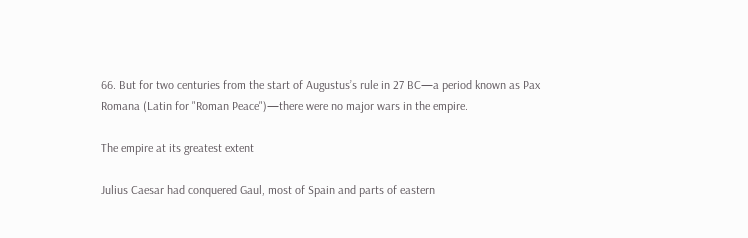66. But for two centuries from the start of Augustus’s rule in 27 BC—a period known as Pax Romana (Latin for "Roman Peace")—there were no major wars in the empire.

The empire at its greatest extent

Julius Caesar had conquered Gaul, most of Spain and parts of eastern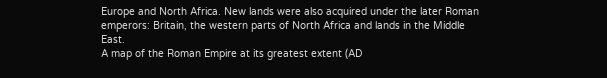Europe and North Africa. New lands were also acquired under the later Roman emperors: Britain, the western parts of North Africa and lands in the Middle East.
A map of the Roman Empire at its greatest extent (AD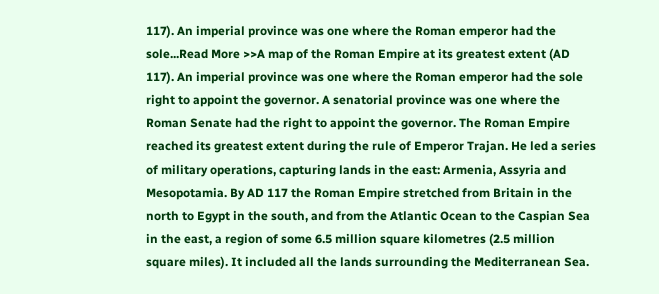117). An imperial province was one where the Roman emperor had the sole...Read More >>A map of the Roman Empire at its greatest extent (AD 117). An imperial province was one where the Roman emperor had the sole right to appoint the governor. A senatorial province was one where the Roman Senate had the right to appoint the governor. The Roman Empire reached its greatest extent during the rule of Emperor Trajan. He led a series of military operations, capturing lands in the east: Armenia, Assyria and Mesopotamia. By AD 117 the Roman Empire stretched from Britain in the north to Egypt in the south, and from the Atlantic Ocean to the Caspian Sea in the east, a region of some 6.5 million square kilometres (2.5 million square miles). It included all the lands surrounding the Mediterranean Sea.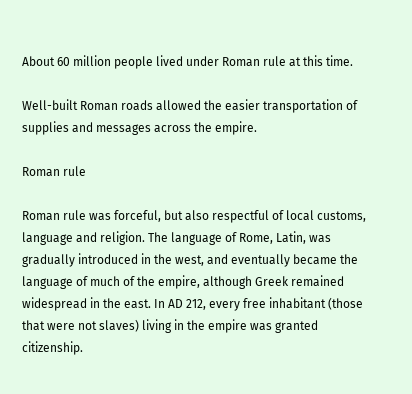About 60 million people lived under Roman rule at this time.

Well-built Roman roads allowed the easier transportation of supplies and messages across the empire.

Roman rule

Roman rule was forceful, but also respectful of local customs, language and religion. The language of Rome, Latin, was gradually introduced in the west, and eventually became the language of much of the empire, although Greek remained widespread in the east. In AD 212, every free inhabitant (those that were not slaves) living in the empire was granted citizenship.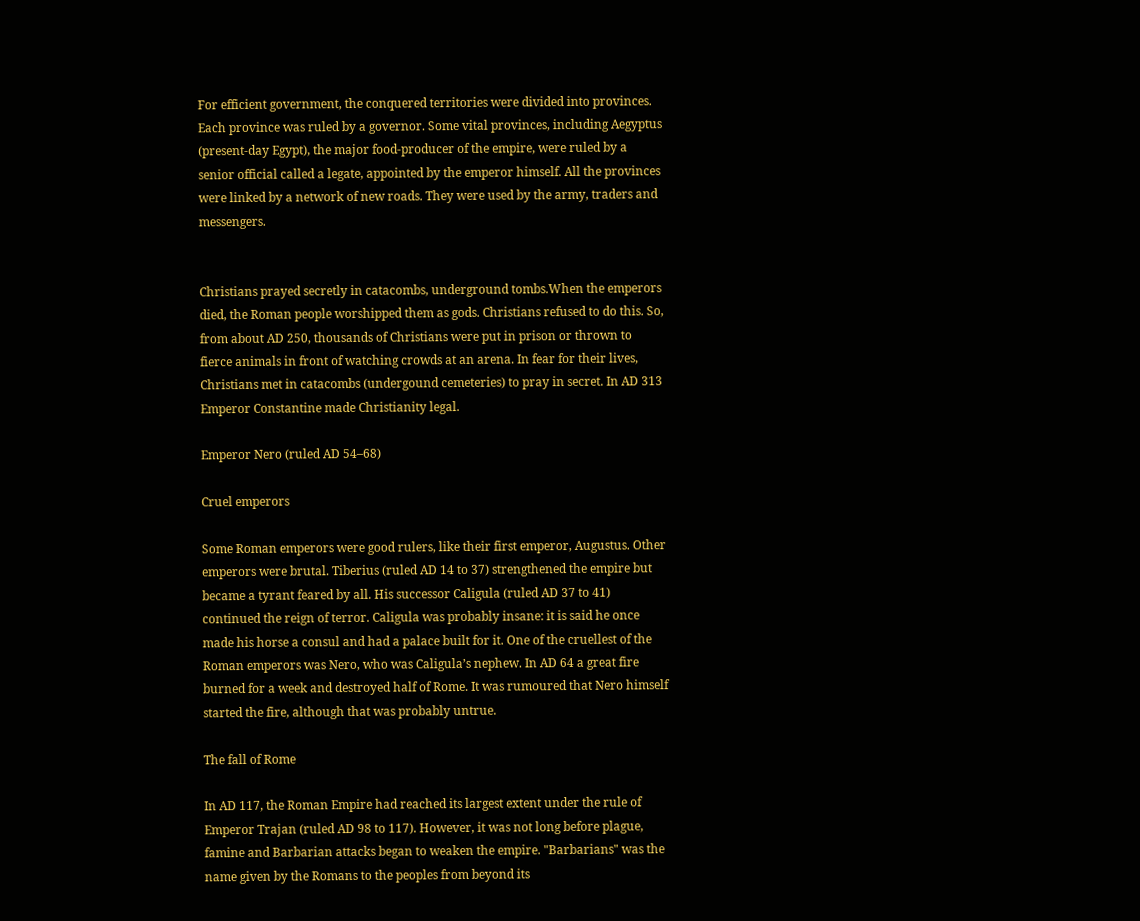For efficient government, the conquered territories were divided into provinces. Each province was ruled by a governor. Some vital provinces, including Aegyptus (present-day Egypt), the major food-producer of the empire, were ruled by a senior official called a legate, appointed by the emperor himself. All the provinces were linked by a network of new roads. They were used by the army, traders and messengers.


Christians prayed secretly in catacombs, underground tombs.When the emperors died, the Roman people worshipped them as gods. Christians refused to do this. So, from about AD 250, thousands of Christians were put in prison or thrown to fierce animals in front of watching crowds at an arena. In fear for their lives, Christians met in catacombs (undergound cemeteries) to pray in secret. In AD 313 Emperor Constantine made Christianity legal.

Emperor Nero (ruled AD 54–68)

Cruel emperors

Some Roman emperors were good rulers, like their first emperor, Augustus. Other emperors were brutal. Tiberius (ruled AD 14 to 37) strengthened the empire but became a tyrant feared by all. His successor Caligula (ruled AD 37 to 41) continued the reign of terror. Caligula was probably insane: it is said he once made his horse a consul and had a palace built for it. One of the cruellest of the Roman emperors was Nero, who was Caligula’s nephew. In AD 64 a great fire burned for a week and destroyed half of Rome. It was rumoured that Nero himself started the fire, although that was probably untrue.

The fall of Rome

In AD 117, the Roman Empire had reached its largest extent under the rule of Emperor Trajan (ruled AD 98 to 117). However, it was not long before plague, famine and Barbarian attacks began to weaken the empire. "Barbarians" was the name given by the Romans to the peoples from beyond its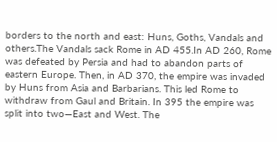borders to the north and east: Huns, Goths, Vandals and others.The Vandals sack Rome in AD 455.In AD 260, Rome was defeated by Persia and had to abandon parts of eastern Europe. Then, in AD 370, the empire was invaded by Huns from Asia and Barbarians. This led Rome to withdraw from Gaul and Britain. In 395 the empire was split into two—East and West. The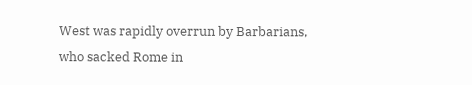West was rapidly overrun by Barbarians, who sacked Rome in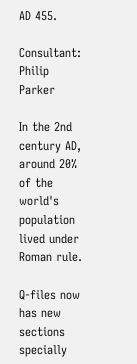AD 455.

Consultant: Philip Parker

In the 2nd century AD, around 20% of the world's population lived under Roman rule.

Q-files now has new sections specially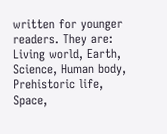written for younger readers. They are: Living world, Earth, Science, Human body, Prehistoric life, Space,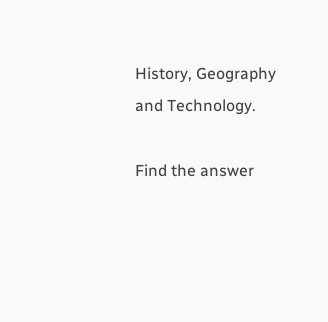History, Geography and Technology.

Find the answer